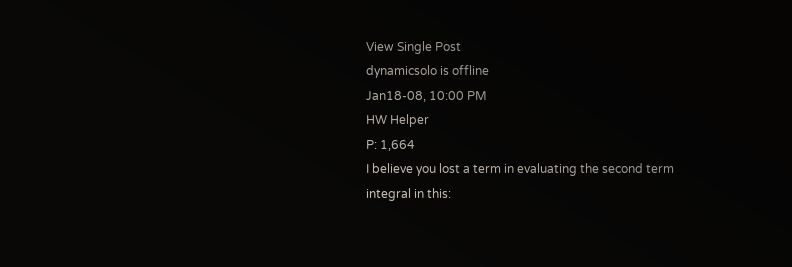View Single Post
dynamicsolo is offline
Jan18-08, 10:00 PM
HW Helper
P: 1,664
I believe you lost a term in evaluating the second term integral in this: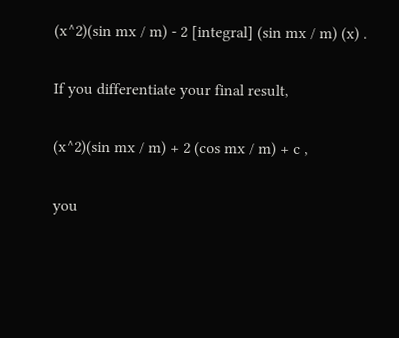(x^2)(sin mx / m) - 2 [integral] (sin mx / m) (x) .

If you differentiate your final result,

(x^2)(sin mx / m) + 2 (cos mx / m) + c ,

you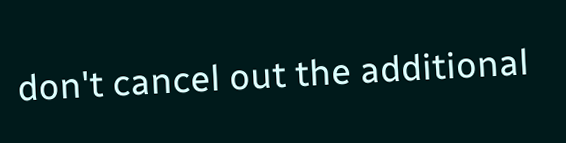don't cancel out the additional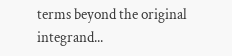terms beyond the original integrand...